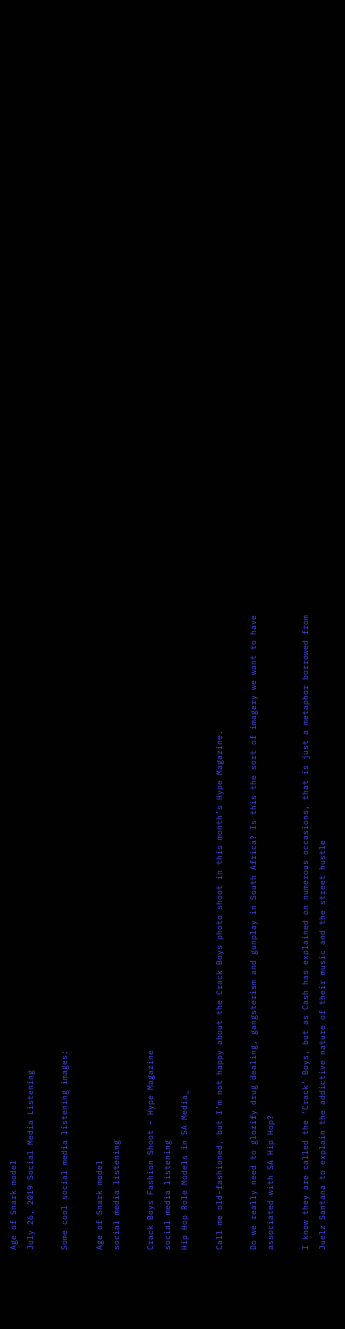Age of Snark model
July 26, 2019 Social Media Listening

Some cool social media listening images:

Age of Snark model
social media listening

Crack Boys Fashion Shoot – Hype Magazine
social media listening
Hip Hop Role Models in SA Media_

Call me old-fashioned, but I’m not happy about the Crack Boys photo shoot in this month’s Hype Magazine.

Do we really need to glorify drug dealing, gangsterism and gunplay in South Africa? Is this the sort of imagery we want to have associated with SA Hip Hop?

I know they are called the ‘Crack’ Boys, but as Cash has explained on numerous occasions, that is just a metaphor borrowed from Juelz Santana to explain the addictive nature of their music and the street hustle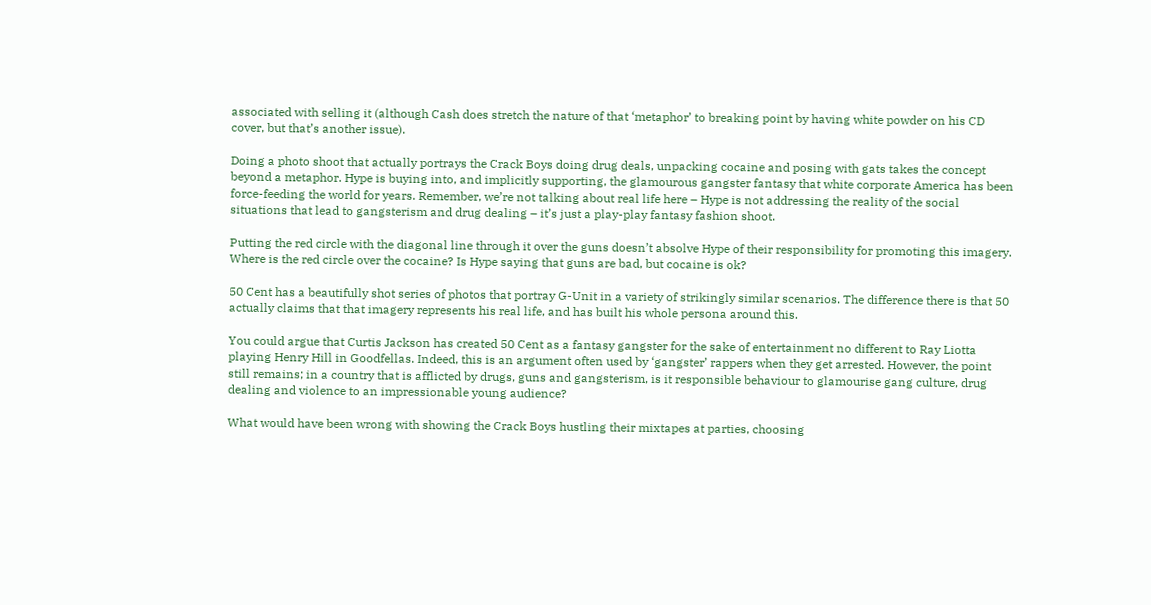associated with selling it (although Cash does stretch the nature of that ‘metaphor’ to breaking point by having white powder on his CD cover, but that’s another issue).

Doing a photo shoot that actually portrays the Crack Boys doing drug deals, unpacking cocaine and posing with gats takes the concept beyond a metaphor. Hype is buying into, and implicitly supporting, the glamourous gangster fantasy that white corporate America has been force-feeding the world for years. Remember, we’re not talking about real life here – Hype is not addressing the reality of the social situations that lead to gangsterism and drug dealing – it’s just a play-play fantasy fashion shoot.

Putting the red circle with the diagonal line through it over the guns doesn’t absolve Hype of their responsibility for promoting this imagery. Where is the red circle over the cocaine? Is Hype saying that guns are bad, but cocaine is ok?

50 Cent has a beautifully shot series of photos that portray G-Unit in a variety of strikingly similar scenarios. The difference there is that 50 actually claims that that imagery represents his real life, and has built his whole persona around this.

You could argue that Curtis Jackson has created 50 Cent as a fantasy gangster for the sake of entertainment no different to Ray Liotta playing Henry Hill in Goodfellas. Indeed, this is an argument often used by ‘gangster’ rappers when they get arrested. However, the point still remains; in a country that is afflicted by drugs, guns and gangsterism, is it responsible behaviour to glamourise gang culture, drug dealing and violence to an impressionable young audience?

What would have been wrong with showing the Crack Boys hustling their mixtapes at parties, choosing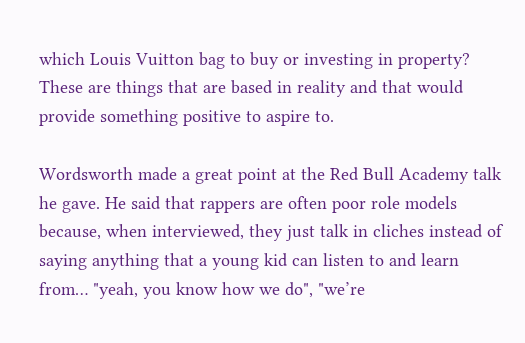which Louis Vuitton bag to buy or investing in property? These are things that are based in reality and that would provide something positive to aspire to.

Wordsworth made a great point at the Red Bull Academy talk he gave. He said that rappers are often poor role models because, when interviewed, they just talk in cliches instead of saying anything that a young kid can listen to and learn from… "yeah, you know how we do", "we’re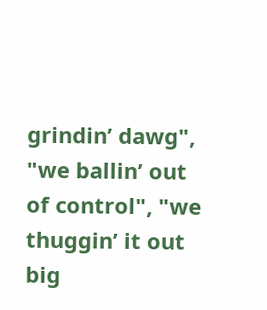grindin’ dawg", "we ballin’ out of control", "we thuggin’ it out big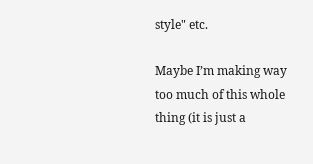style" etc.

Maybe I’m making way too much of this whole thing (it is just a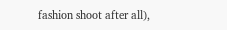fashion shoot after all),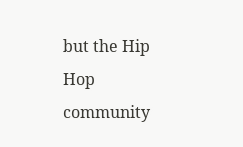but the Hip Hop community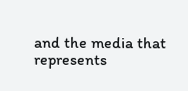and the media that represents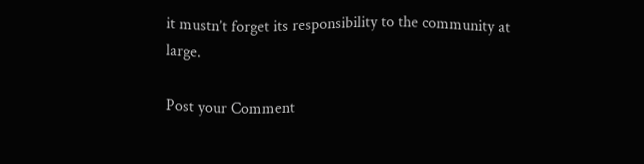it mustn’t forget its responsibility to the community at large.

Post your Comment